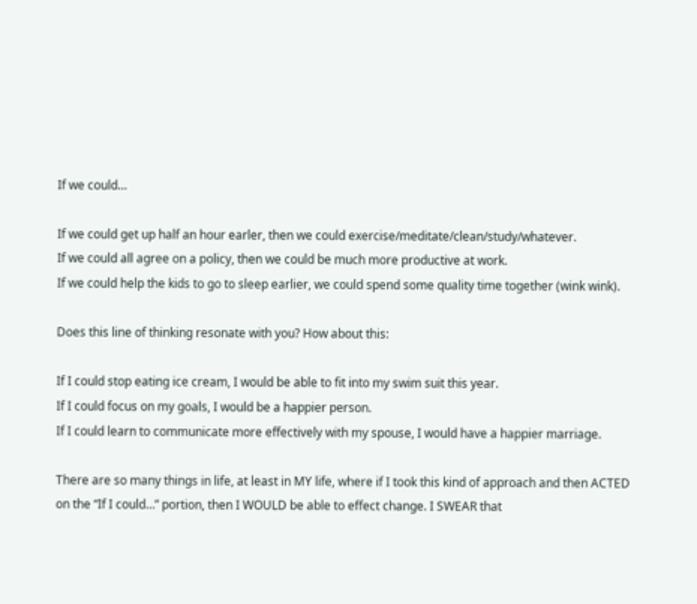If we could…

If we could get up half an hour earler, then we could exercise/meditate/clean/study/whatever.
If we could all agree on a policy, then we could be much more productive at work.
If we could help the kids to go to sleep earlier, we could spend some quality time together (wink wink).

Does this line of thinking resonate with you? How about this:

If I could stop eating ice cream, I would be able to fit into my swim suit this year.
If I could focus on my goals, I would be a happier person.
If I could learn to communicate more effectively with my spouse, I would have a happier marriage.

There are so many things in life, at least in MY life, where if I took this kind of approach and then ACTED on the “If I could…” portion, then I WOULD be able to effect change. I SWEAR that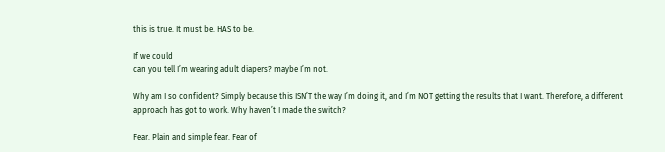this is true. It must be. HAS to be.

If we could
can you tell I’m wearing adult diapers? maybe I’m not.

Why am I so confident? Simply because this ISN’T the way I’m doing it, and I’m NOT getting the results that I want. Therefore, a different approach has got to work. Why haven’t I made the switch?

Fear. Plain and simple fear. Fear of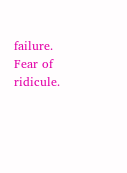failure. Fear of ridicule.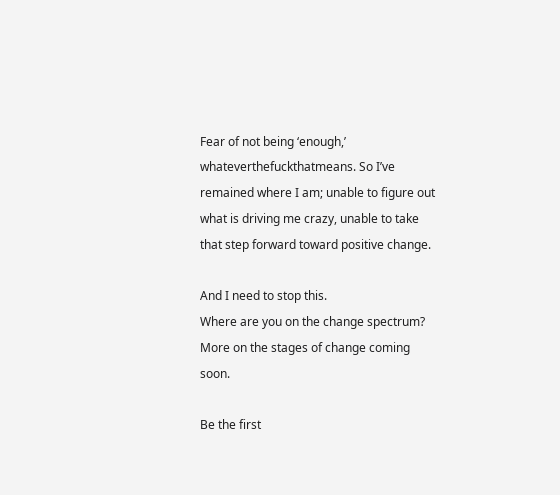Fear of not being ‘enough,’ whateverthefuckthatmeans. So I’ve remained where I am; unable to figure out what is driving me crazy, unable to take that step forward toward positive change.

And I need to stop this.
Where are you on the change spectrum? More on the stages of change coming soon.

Be the first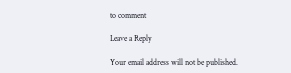to comment

Leave a Reply

Your email address will not be published.